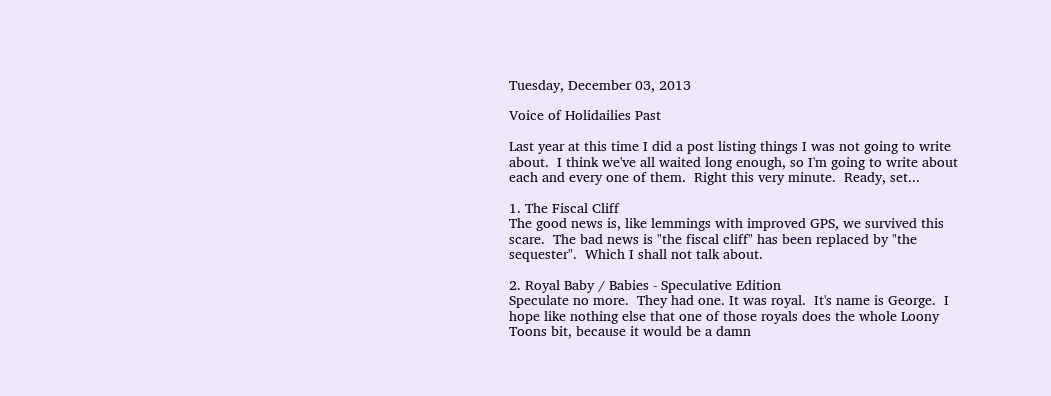Tuesday, December 03, 2013

Voice of Holidailies Past

Last year at this time I did a post listing things I was not going to write about.  I think we've all waited long enough, so I'm going to write about each and every one of them.  Right this very minute.  Ready, set...

1. The Fiscal Cliff
The good news is, like lemmings with improved GPS, we survived this scare.  The bad news is "the fiscal cliff" has been replaced by "the sequester".  Which I shall not talk about.

2. Royal Baby / Babies - Speculative Edition
Speculate no more.  They had one. It was royal.  It's name is George.  I hope like nothing else that one of those royals does the whole Loony Toons bit, because it would be a damn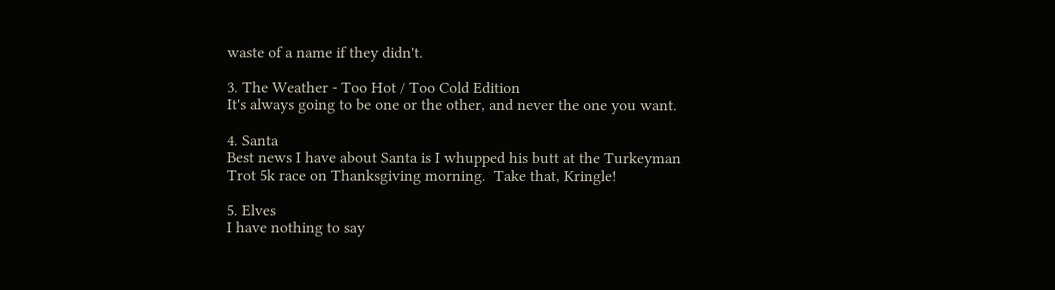waste of a name if they didn't.

3. The Weather - Too Hot / Too Cold Edition
It's always going to be one or the other, and never the one you want.

4. Santa
Best news I have about Santa is I whupped his butt at the Turkeyman Trot 5k race on Thanksgiving morning.  Take that, Kringle!

5. Elves
I have nothing to say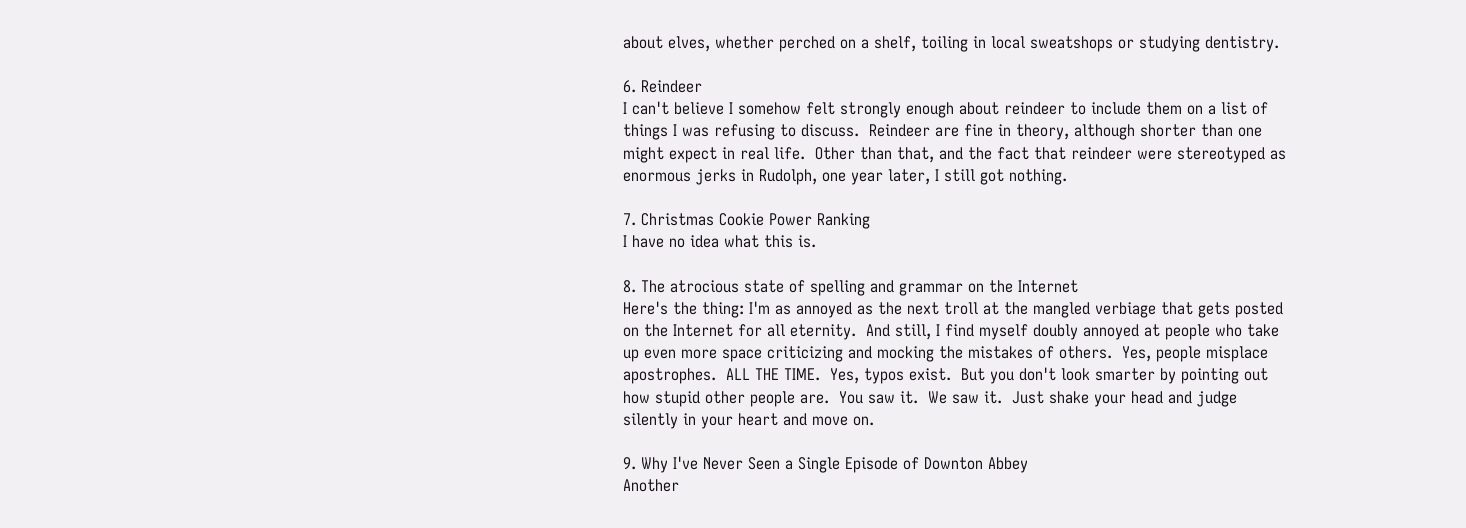about elves, whether perched on a shelf, toiling in local sweatshops or studying dentistry.

6. Reindeer
I can't believe I somehow felt strongly enough about reindeer to include them on a list of things I was refusing to discuss.  Reindeer are fine in theory, although shorter than one might expect in real life.  Other than that, and the fact that reindeer were stereotyped as enormous jerks in Rudolph, one year later, I still got nothing.

7. Christmas Cookie Power Ranking
I have no idea what this is.

8. The atrocious state of spelling and grammar on the Internet
Here's the thing: I'm as annoyed as the next troll at the mangled verbiage that gets posted on the Internet for all eternity.  And still, I find myself doubly annoyed at people who take up even more space criticizing and mocking the mistakes of others.  Yes, people misplace apostrophes.  ALL THE TIME.  Yes, typos exist.  But you don't look smarter by pointing out how stupid other people are.  You saw it.  We saw it.  Just shake your head and judge silently in your heart and move on.

9. Why I've Never Seen a Single Episode of Downton Abbey
Another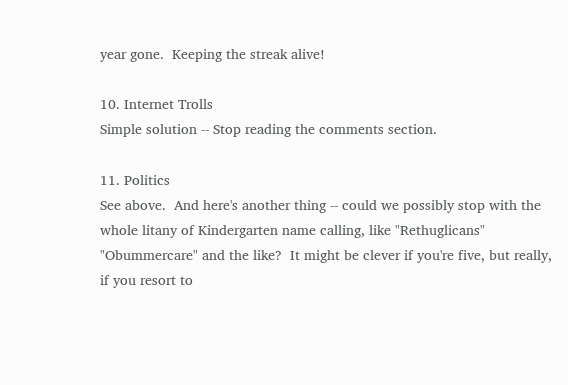year gone.  Keeping the streak alive!

10. Internet Trolls
Simple solution -- Stop reading the comments section.

11. Politics
See above.  And here's another thing -- could we possibly stop with the whole litany of Kindergarten name calling, like "Rethuglicans" "Obummercare" and the like?  It might be clever if you're five, but really, if you resort to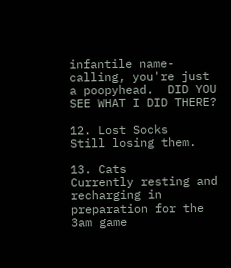infantile name-calling, you're just a poopyhead.  DID YOU SEE WHAT I DID THERE?

12. Lost Socks
Still losing them.

13. Cats
Currently resting and recharging in preparation for the 3am game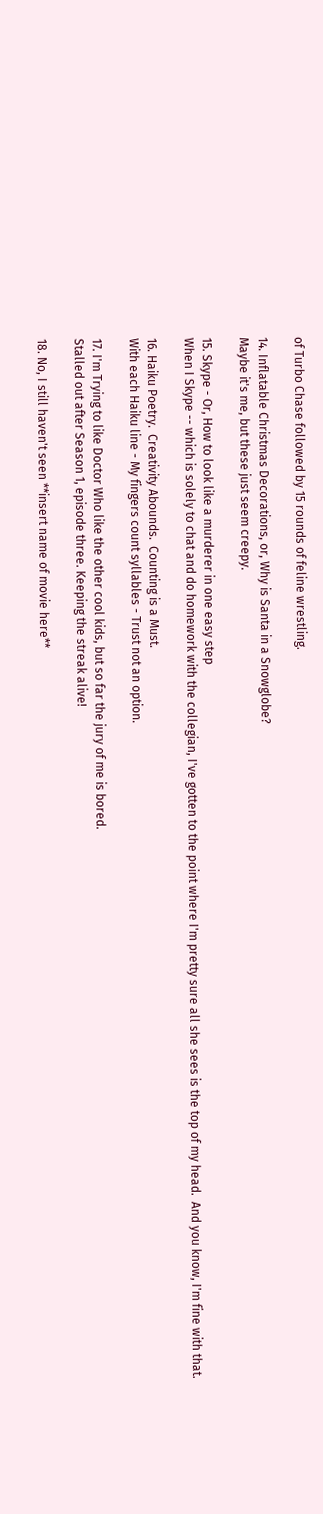of Turbo Chase followed by 15 rounds of feline wrestling.

14. Inflatable Christmas Decorations, or, Why is Santa in a Snowglobe?
Maybe it's me, but these just seem creepy.

15. Skype - Or, How to look like a murderer in one easy step
When I Skype -- which is solely to chat and do homework with the collegian, I've gotten to the point where I'm pretty sure all she sees is the top of my head.  And you know, I'm fine with that.

16. Haiku Poetry.  Creativity Abounds.  Counting is a Must.
With each Haiku line - My fingers count syllables - Trust not an option.

17. I'm Trying to like Doctor Who like the other cool kids, but so far the jury of me is bored.
Stalled out after Season 1, episode three. Keeping the streak alive!

18. No, I still haven't seen **insert name of movie here**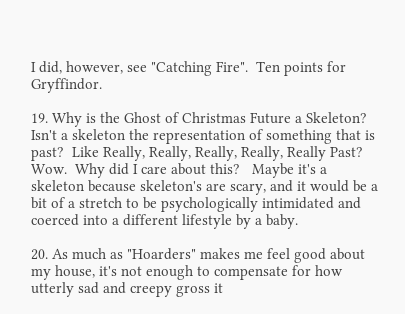I did, however, see "Catching Fire".  Ten points for Gryffindor.

19. Why is the Ghost of Christmas Future a Skeleton?  Isn't a skeleton the representation of something that is past?  Like Really, Really, Really, Really, Really Past?
Wow.  Why did I care about this?   Maybe it's a skeleton because skeleton's are scary, and it would be a bit of a stretch to be psychologically intimidated and coerced into a different lifestyle by a baby.

20. As much as "Hoarders" makes me feel good about my house, it's not enough to compensate for how utterly sad and creepy gross it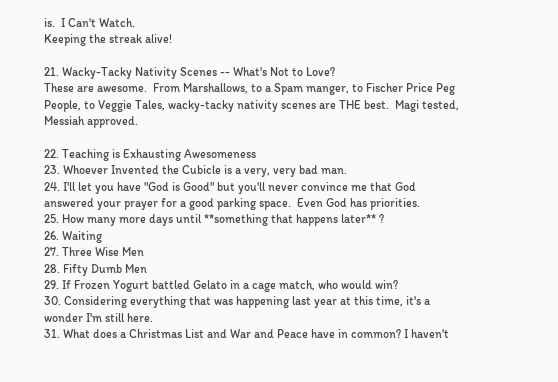is.  I Can't Watch.
Keeping the streak alive!

21. Wacky-Tacky Nativity Scenes -- What's Not to Love?
These are awesome.  From Marshallows, to a Spam manger, to Fischer Price Peg People, to Veggie Tales, wacky-tacky nativity scenes are THE best.  Magi tested, Messiah approved.

22. Teaching is Exhausting Awesomeness
23. Whoever Invented the Cubicle is a very, very bad man.
24. I'll let you have "God is Good" but you'll never convince me that God answered your prayer for a good parking space.  Even God has priorities.
25. How many more days until **something that happens later** ?
26. Waiting
27. Three Wise Men
28. Fifty Dumb Men
29. If Frozen Yogurt battled Gelato in a cage match, who would win?
30. Considering everything that was happening last year at this time, it's a wonder I'm still here.
31. What does a Christmas List and War and Peace have in common? I haven't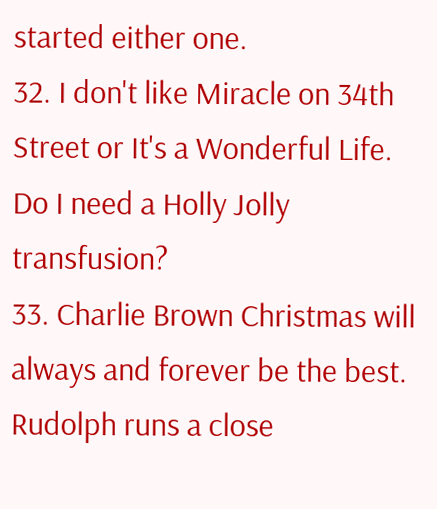started either one.
32. I don't like Miracle on 34th Street or It's a Wonderful Life. Do I need a Holly Jolly transfusion?
33. Charlie Brown Christmas will always and forever be the best. Rudolph runs a close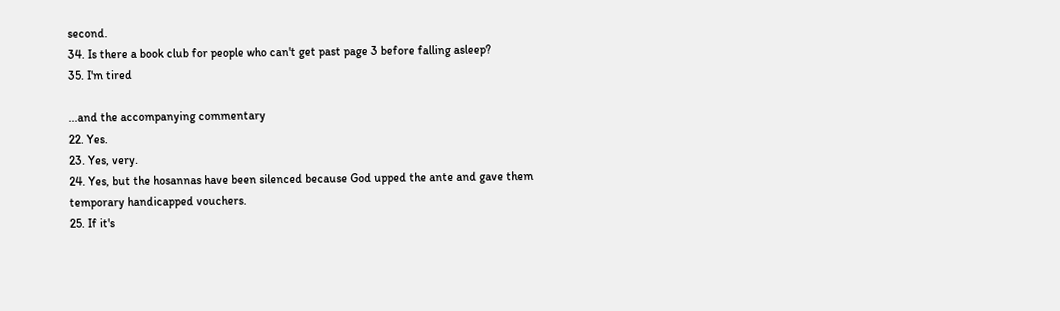second.
34. Is there a book club for people who can't get past page 3 before falling asleep?
35. I'm tired

...and the accompanying commentary
22. Yes.
23. Yes, very.
24. Yes, but the hosannas have been silenced because God upped the ante and gave them temporary handicapped vouchers.
25. If it's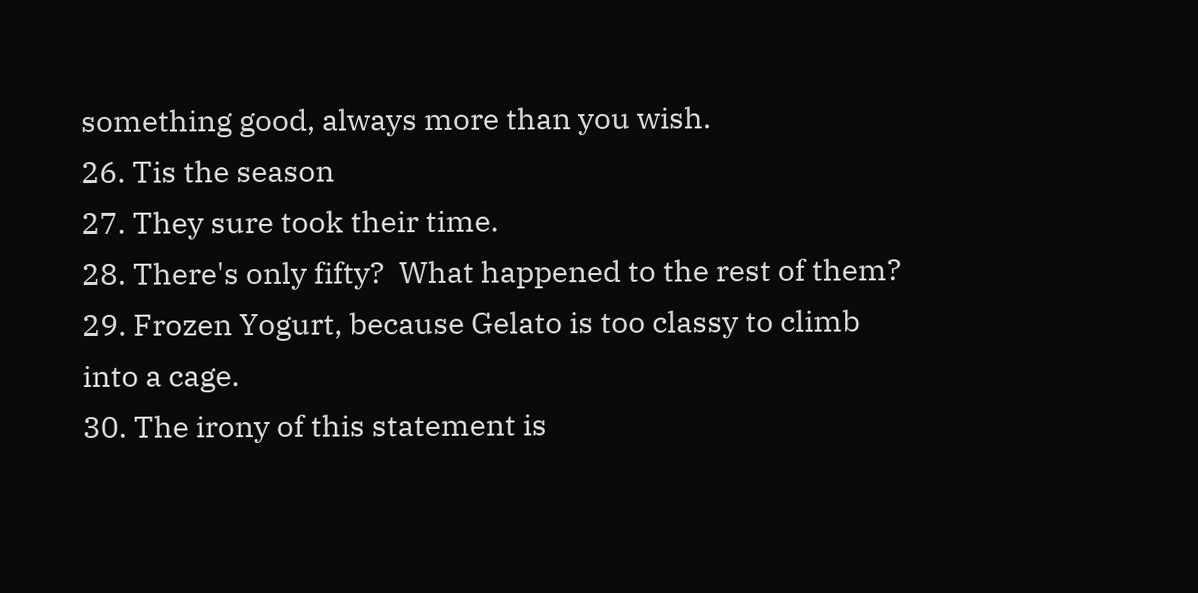something good, always more than you wish.
26. Tis the season
27. They sure took their time.
28. There's only fifty?  What happened to the rest of them?
29. Frozen Yogurt, because Gelato is too classy to climb into a cage.
30. The irony of this statement is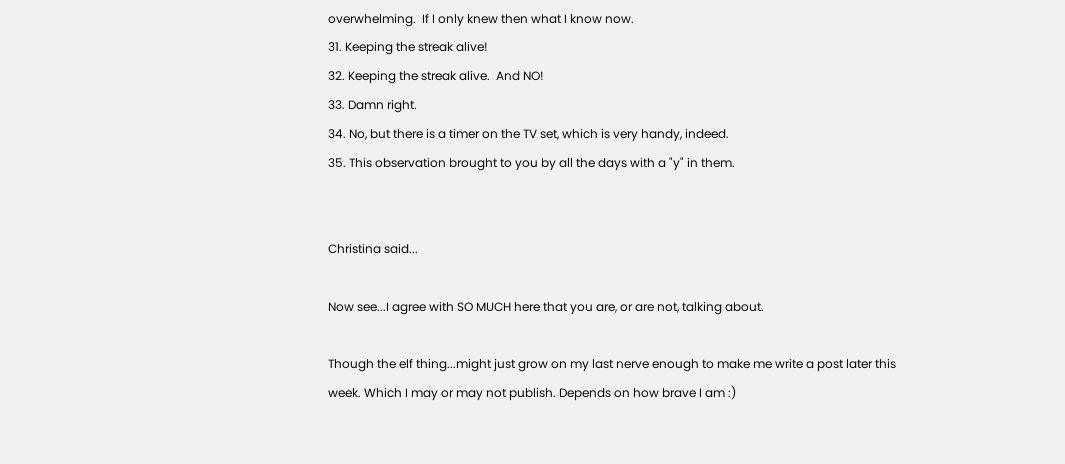overwhelming.  If I only knew then what I know now.
31. Keeping the streak alive!
32. Keeping the streak alive.  And NO!
33. Damn right.
34. No, but there is a timer on the TV set, which is very handy, indeed.
35. This observation brought to you by all the days with a "y" in them.


Christina said...

Now see...I agree with SO MUCH here that you are, or are not, talking about.

Though the elf thing...might just grow on my last nerve enough to make me write a post later this week. Which I may or may not publish. Depends on how brave I am :)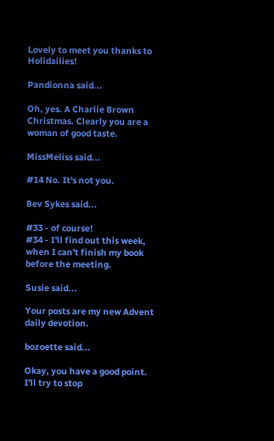Lovely to meet you thanks to Holidailies!

Pandionna said...

Oh, yes. A Charlie Brown Christmas. Clearly you are a woman of good taste.

MissMeliss said...

#14 No. It's not you.

Bev Sykes said...

#33 - of course!
#34 - I'll find out this week, when I can't finish my book before the meeting.

Susie said...

Your posts are my new Advent daily devotion.

bozoette said...

Okay, you have a good point. I'll try to stop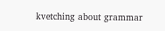kvetching about grammar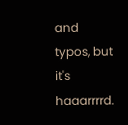and typos, but it's haaarrrrd.